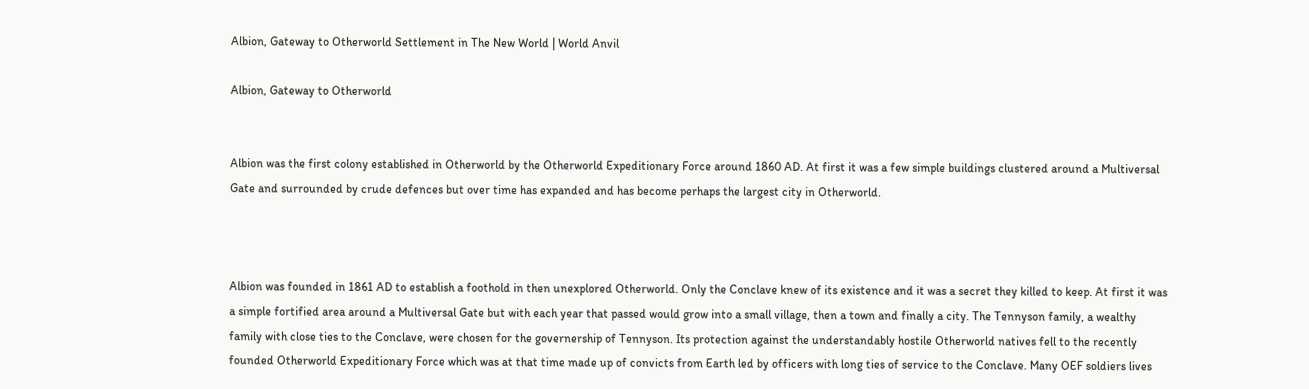Albion, Gateway to Otherworld Settlement in The New World | World Anvil

Albion, Gateway to Otherworld


Albion was the first colony established in Otherworld by the Otherworld Expeditionary Force around 1860 AD. At first it was a few simple buildings clustered around a Multiversal Gate and surrounded by crude defences but over time has expanded and has become perhaps the largest city in Otherworld.



Albion was founded in 1861 AD to establish a foothold in then unexplored Otherworld. Only the Conclave knew of its existence and it was a secret they killed to keep. At first it was a simple fortified area around a Multiversal Gate but with each year that passed would grow into a small village, then a town and finally a city. The Tennyson family, a wealthy family with close ties to the Conclave, were chosen for the governership of Tennyson. Its protection against the understandably hostile Otherworld natives fell to the recently founded Otherworld Expeditionary Force which was at that time made up of convicts from Earth led by officers with long ties of service to the Conclave. Many OEF soldiers lives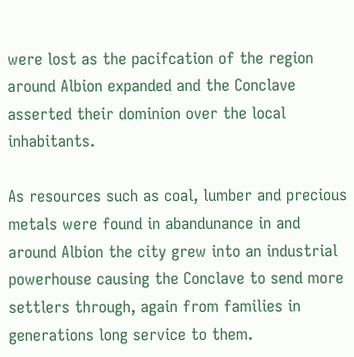were lost as the pacifcation of the region around Albion expanded and the Conclave asserted their dominion over the local inhabitants.

As resources such as coal, lumber and precious metals were found in abandunance in and around Albion the city grew into an industrial powerhouse causing the Conclave to send more settlers through, again from families in generations long service to them.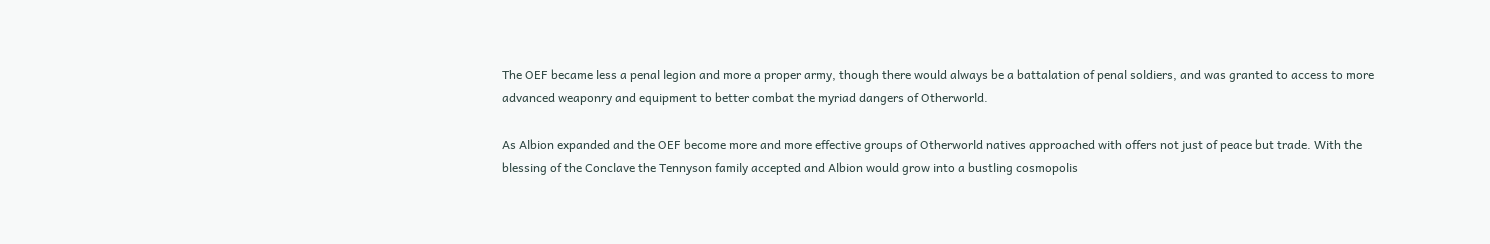The OEF became less a penal legion and more a proper army, though there would always be a battalation of penal soldiers, and was granted to access to more advanced weaponry and equipment to better combat the myriad dangers of Otherworld.

As Albion expanded and the OEF become more and more effective groups of Otherworld natives approached with offers not just of peace but trade. With the blessing of the Conclave the Tennyson family accepted and Albion would grow into a bustling cosmopolis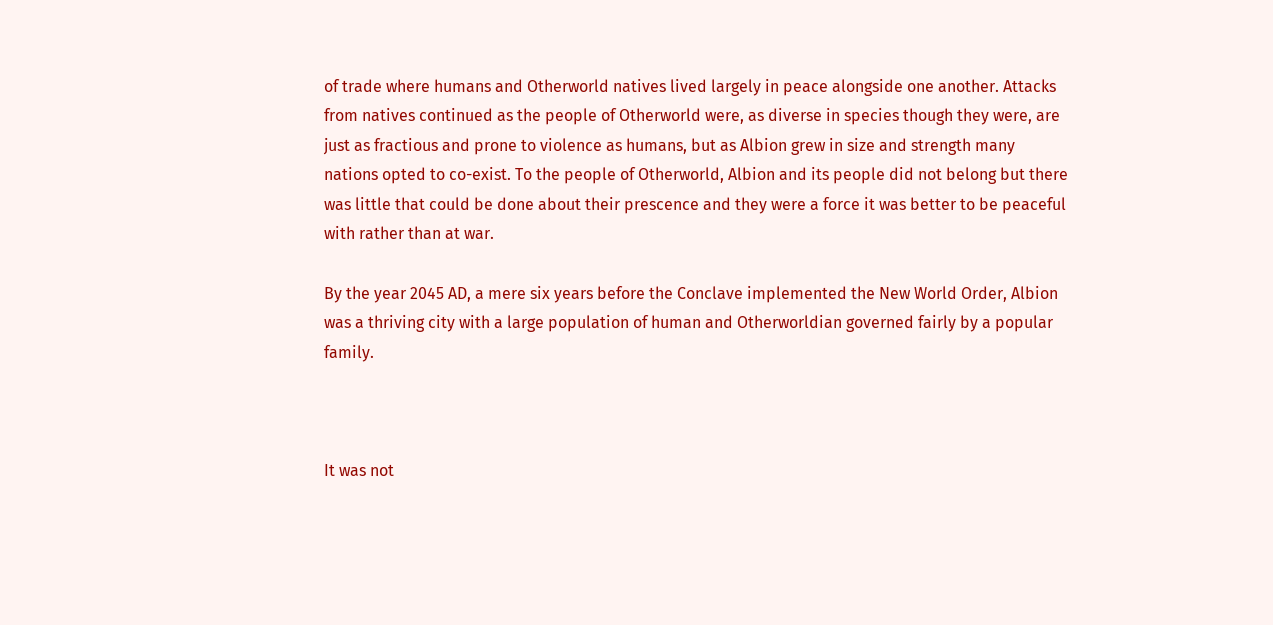of trade where humans and Otherworld natives lived largely in peace alongside one another. Attacks from natives continued as the people of Otherworld were, as diverse in species though they were, are just as fractious and prone to violence as humans, but as Albion grew in size and strength many nations opted to co-exist. To the people of Otherworld, Albion and its people did not belong but there was little that could be done about their prescence and they were a force it was better to be peaceful with rather than at war.

By the year 2045 AD, a mere six years before the Conclave implemented the New World Order, Albion was a thriving city with a large population of human and Otherworldian governed fairly by a popular family.



It was not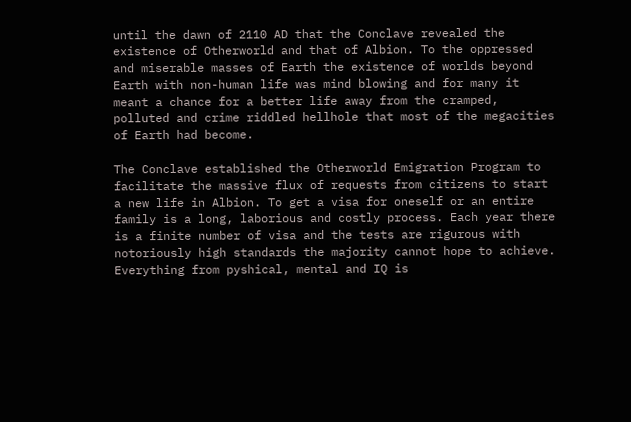until the dawn of 2110 AD that the Conclave revealed the existence of Otherworld and that of Albion. To the oppressed and miserable masses of Earth the existence of worlds beyond Earth with non-human life was mind blowing and for many it meant a chance for a better life away from the cramped, polluted and crime riddled hellhole that most of the megacities of Earth had become.

The Conclave established the Otherworld Emigration Program to facilitate the massive flux of requests from citizens to start a new life in Albion. To get a visa for oneself or an entire family is a long, laborious and costly process. Each year there is a finite number of visa and the tests are rigurous with notoriously high standards the majority cannot hope to achieve. Everything from pyshical, mental and IQ is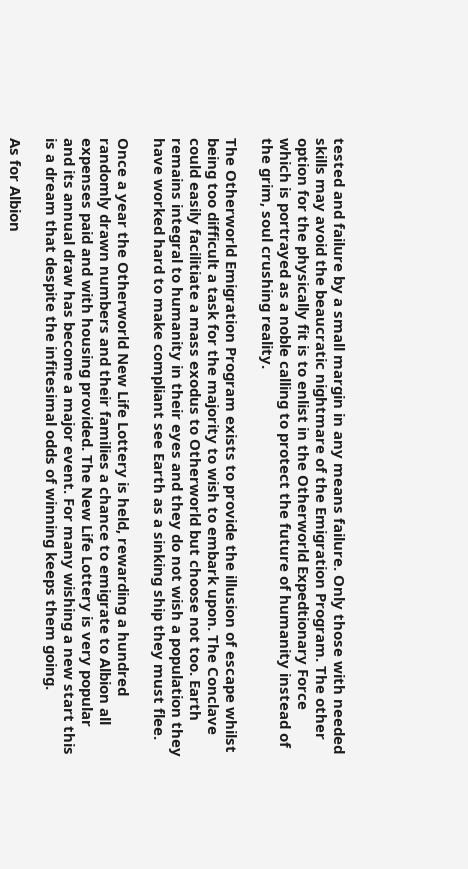tested and failure by a small margin in any means failure. Only those with needed skills may avoid the beaucratic nightmare of the Emigration Program. The other option for the physically fit is to enlist in the Otherworld Expedtionary Force which is portrayed as a noble calling to protect the future of humanity instead of the grim, soul crushing reality.

The Otherworld Emigration Program exists to provide the illusion of escape whilst being too difficult a task for the majority to wish to embark upon. The Conclave could easily facilitiate a mass exodus to Otherworld but choose not too. Earth remains integral to humanity in their eyes and they do not wish a population they have worked hard to make compliant see Earth as a sinking ship they must flee.

Once a year the Otherworld New Life Lottery is held, rewarding a hundred randomly drawn numbers and their families a chance to emigrate to Albion all expenses paid and with housing provided. The New Life Lottery is very popular and its annual draw has become a major event. For many wishing a new start this is a dream that despite the infitesimal odds of winning keeps them going.

As for Albion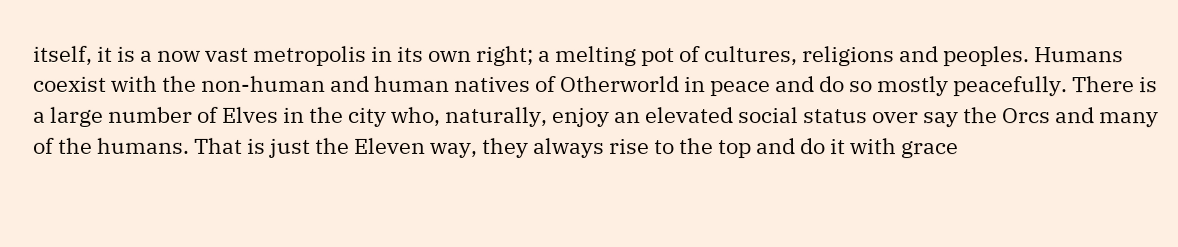itself, it is a now vast metropolis in its own right; a melting pot of cultures, religions and peoples. Humans coexist with the non-human and human natives of Otherworld in peace and do so mostly peacefully. There is a large number of Elves in the city who, naturally, enjoy an elevated social status over say the Orcs and many of the humans. That is just the Eleven way, they always rise to the top and do it with grace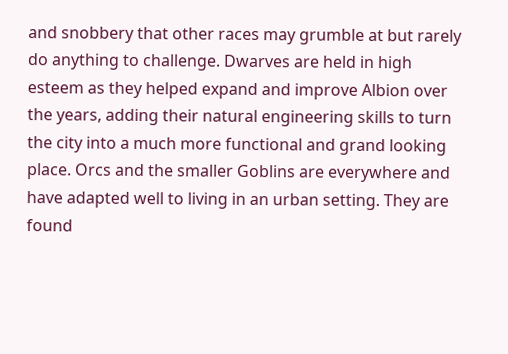and snobbery that other races may grumble at but rarely do anything to challenge. Dwarves are held in high esteem as they helped expand and improve Albion over the years, adding their natural engineering skills to turn the city into a much more functional and grand looking place. Orcs and the smaller Goblins are everywhere and have adapted well to living in an urban setting. They are found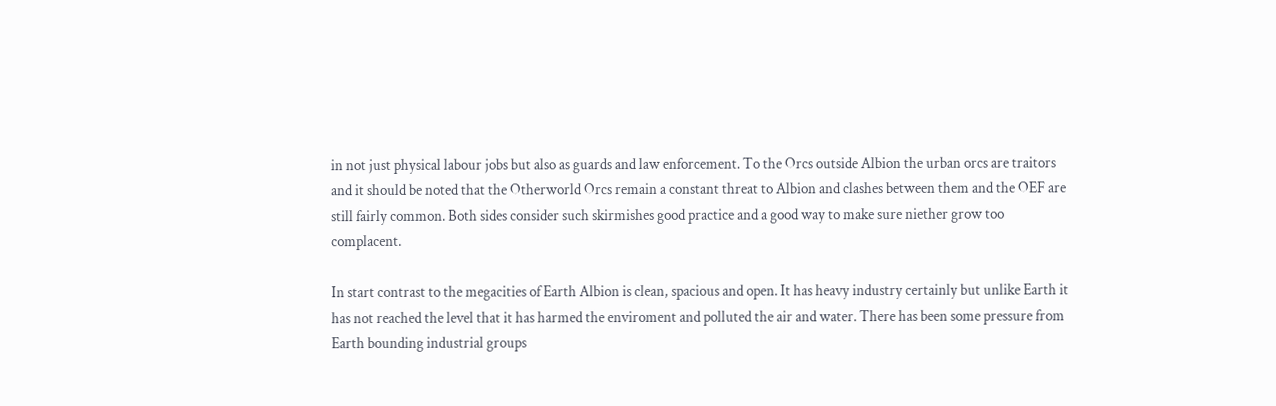in not just physical labour jobs but also as guards and law enforcement. To the Orcs outside Albion the urban orcs are traitors and it should be noted that the Otherworld Orcs remain a constant threat to Albion and clashes between them and the OEF are still fairly common. Both sides consider such skirmishes good practice and a good way to make sure niether grow too complacent.

In start contrast to the megacities of Earth Albion is clean, spacious and open. It has heavy industry certainly but unlike Earth it has not reached the level that it has harmed the enviroment and polluted the air and water. There has been some pressure from Earth bounding industrial groups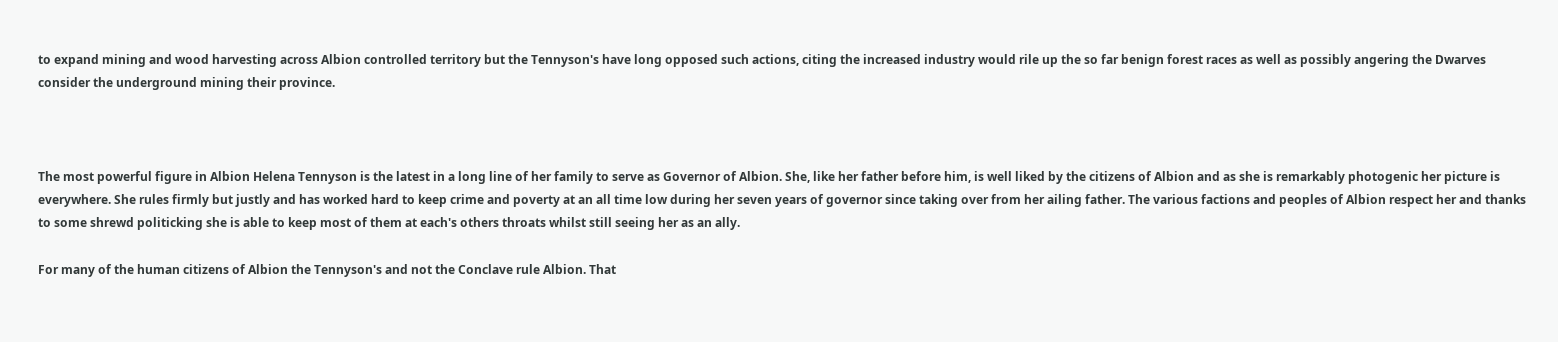to expand mining and wood harvesting across Albion controlled territory but the Tennyson's have long opposed such actions, citing the increased industry would rile up the so far benign forest races as well as possibly angering the Dwarves consider the underground mining their province.



The most powerful figure in Albion Helena Tennyson is the latest in a long line of her family to serve as Governor of Albion. She, like her father before him, is well liked by the citizens of Albion and as she is remarkably photogenic her picture is everywhere. She rules firmly but justly and has worked hard to keep crime and poverty at an all time low during her seven years of governor since taking over from her ailing father. The various factions and peoples of Albion respect her and thanks to some shrewd politicking she is able to keep most of them at each's others throats whilst still seeing her as an ally.

For many of the human citizens of Albion the Tennyson's and not the Conclave rule Albion. That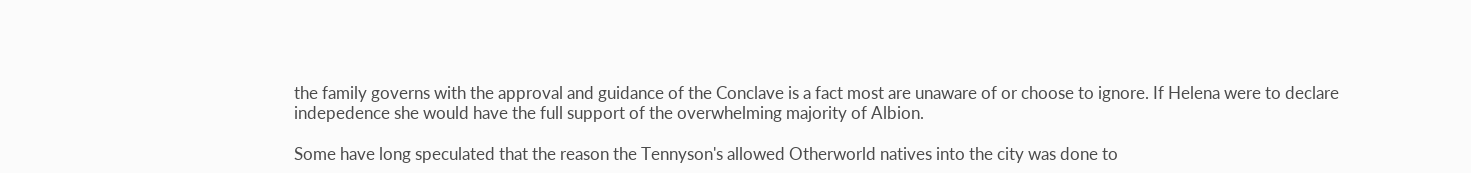the family governs with the approval and guidance of the Conclave is a fact most are unaware of or choose to ignore. If Helena were to declare indepedence she would have the full support of the overwhelming majority of Albion.

Some have long speculated that the reason the Tennyson's allowed Otherworld natives into the city was done to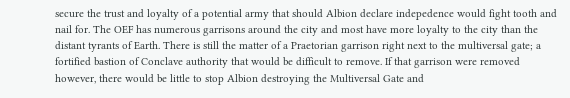secure the trust and loyalty of a potential army that should Albion declare indepedence would fight tooth and nail for. The OEF has numerous garrisons around the city and most have more loyalty to the city than the distant tyrants of Earth. There is still the matter of a Praetorian garrison right next to the multiversal gate; a fortified bastion of Conclave authority that would be difficult to remove. If that garrison were removed however, there would be little to stop Albion destroying the Multiversal Gate and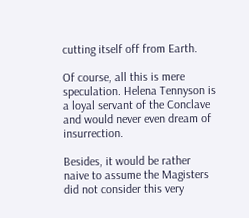cutting itself off from Earth.

Of course, all this is mere speculation. Helena Tennyson is a loyal servant of the Conclave and would never even dream of insurrection.

Besides, it would be rather naive to assume the Magisters did not consider this very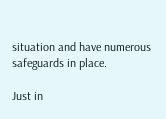situation and have numerous safeguards in place.

Just in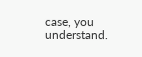case, you understand.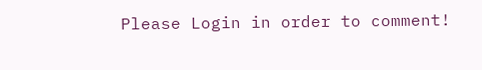Please Login in order to comment!